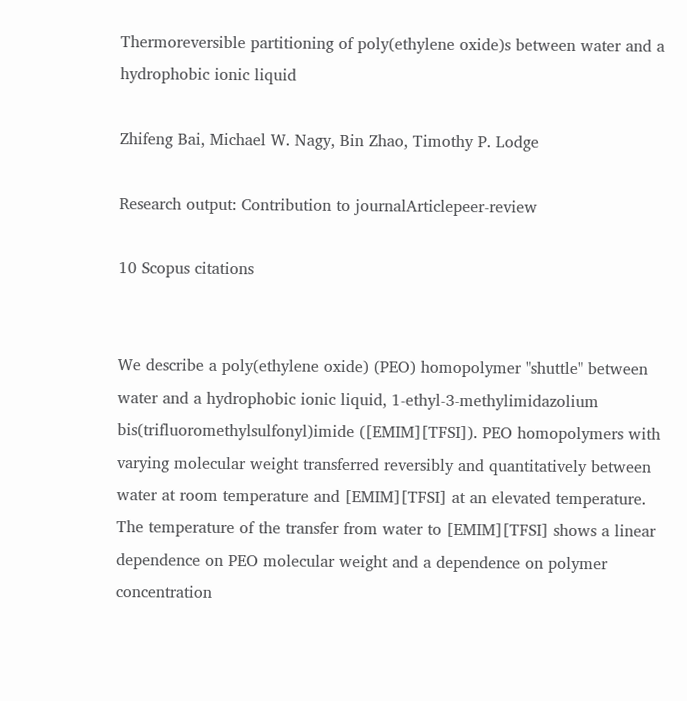Thermoreversible partitioning of poly(ethylene oxide)s between water and a hydrophobic ionic liquid

Zhifeng Bai, Michael W. Nagy, Bin Zhao, Timothy P. Lodge

Research output: Contribution to journalArticlepeer-review

10 Scopus citations


We describe a poly(ethylene oxide) (PEO) homopolymer "shuttle" between water and a hydrophobic ionic liquid, 1-ethyl-3-methylimidazolium bis(trifluoromethylsulfonyl)imide ([EMIM][TFSI]). PEO homopolymers with varying molecular weight transferred reversibly and quantitatively between water at room temperature and [EMIM][TFSI] at an elevated temperature. The temperature of the transfer from water to [EMIM][TFSI] shows a linear dependence on PEO molecular weight and a dependence on polymer concentration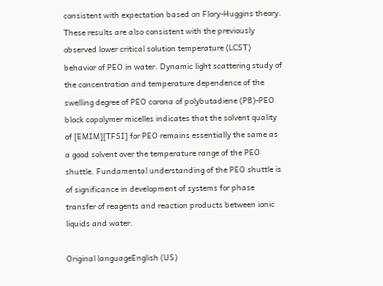consistent with expectation based on Flory-Huggins theory. These results are also consistent with the previously observed lower critical solution temperature (LCST) behavior of PEO in water. Dynamic light scattering study of the concentration and temperature dependence of the swelling degree of PEO corona of polybutadiene (PB)-PEO block copolymer micelles indicates that the solvent quality of [EMIM][TFSI] for PEO remains essentially the same as a good solvent over the temperature range of the PEO shuttle. Fundamental understanding of the PEO shuttle is of significance in development of systems for phase transfer of reagents and reaction products between ionic liquids and water.

Original languageEnglish (US)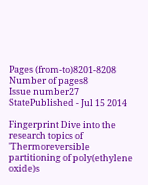Pages (from-to)8201-8208
Number of pages8
Issue number27
StatePublished - Jul 15 2014

Fingerprint Dive into the research topics of 'Thermoreversible partitioning of poly(ethylene oxide)s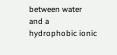between water and a hydrophobic ionic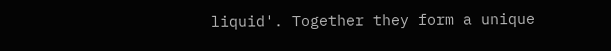liquid'. Together they form a unique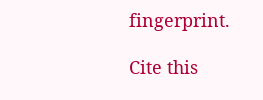fingerprint.

Cite this